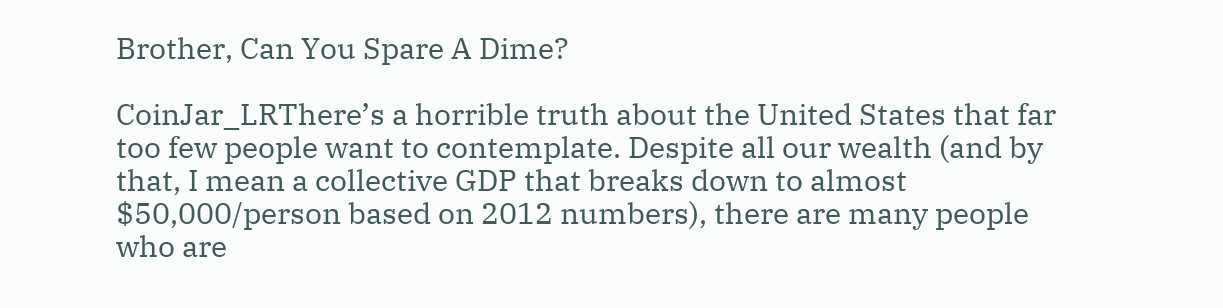Brother, Can You Spare A Dime?

CoinJar_LRThere’s a horrible truth about the United States that far too few people want to contemplate. Despite all our wealth (and by that, I mean a collective GDP that breaks down to almost $50,000/person based on 2012 numbers), there are many people who are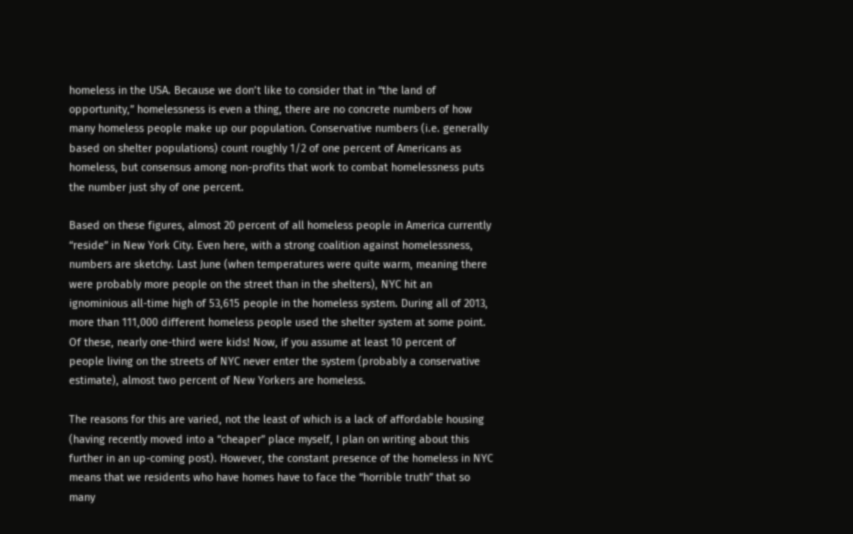homeless in the USA. Because we don’t like to consider that in “the land of opportunity,” homelessness is even a thing, there are no concrete numbers of how many homeless people make up our population. Conservative numbers (i.e. generally based on shelter populations) count roughly 1/2 of one percent of Americans as homeless, but consensus among non-profits that work to combat homelessness puts the number just shy of one percent.

Based on these figures, almost 20 percent of all homeless people in America currently “reside” in New York City. Even here, with a strong coalition against homelessness, numbers are sketchy. Last June (when temperatures were quite warm, meaning there were probably more people on the street than in the shelters), NYC hit an ignominious all-time high of 53,615 people in the homeless system. During all of 2013, more than 111,000 different homeless people used the shelter system at some point. Of these, nearly one-third were kids! Now, if you assume at least 10 percent of people living on the streets of NYC never enter the system (probably a conservative estimate), almost two percent of New Yorkers are homeless.

The reasons for this are varied, not the least of which is a lack of affordable housing (having recently moved into a “cheaper” place myself, I plan on writing about this further in an up-coming post). However, the constant presence of the homeless in NYC means that we residents who have homes have to face the “horrible truth” that so many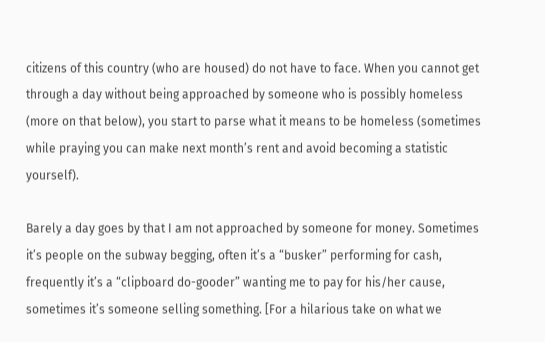citizens of this country (who are housed) do not have to face. When you cannot get through a day without being approached by someone who is possibly homeless (more on that below), you start to parse what it means to be homeless (sometimes while praying you can make next month’s rent and avoid becoming a statistic yourself).

Barely a day goes by that I am not approached by someone for money. Sometimes it’s people on the subway begging, often it’s a “busker” performing for cash, frequently it’s a “clipboard do-gooder” wanting me to pay for his/her cause, sometimes it’s someone selling something. [For a hilarious take on what we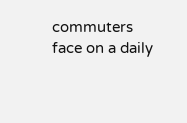commuters face on a daily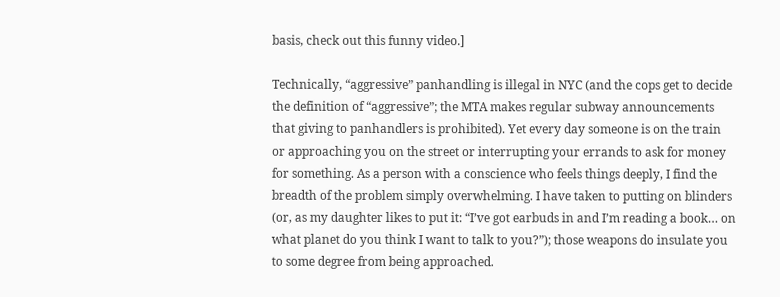basis, check out this funny video.]

Technically, “aggressive” panhandling is illegal in NYC (and the cops get to decide the definition of “aggressive”; the MTA makes regular subway announcements that giving to panhandlers is prohibited). Yet every day someone is on the train or approaching you on the street or interrupting your errands to ask for money for something. As a person with a conscience who feels things deeply, I find the breadth of the problem simply overwhelming. I have taken to putting on blinders (or, as my daughter likes to put it: “I’ve got earbuds in and I’m reading a book… on what planet do you think I want to talk to you?”); those weapons do insulate you to some degree from being approached.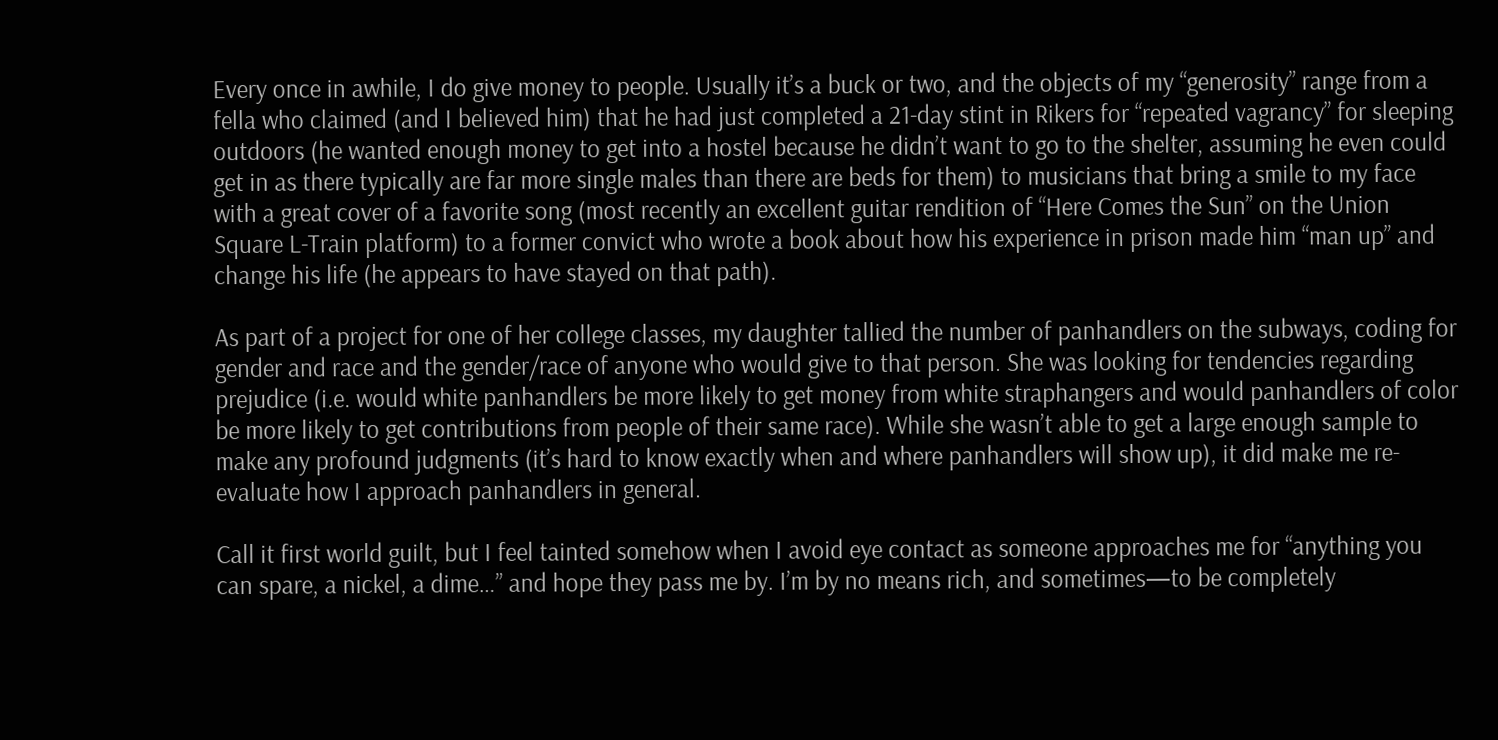Every once in awhile, I do give money to people. Usually it’s a buck or two, and the objects of my “generosity” range from a fella who claimed (and I believed him) that he had just completed a 21-day stint in Rikers for “repeated vagrancy” for sleeping outdoors (he wanted enough money to get into a hostel because he didn’t want to go to the shelter, assuming he even could get in as there typically are far more single males than there are beds for them) to musicians that bring a smile to my face with a great cover of a favorite song (most recently an excellent guitar rendition of “Here Comes the Sun” on the Union Square L-Train platform) to a former convict who wrote a book about how his experience in prison made him “man up” and change his life (he appears to have stayed on that path).

As part of a project for one of her college classes, my daughter tallied the number of panhandlers on the subways, coding for gender and race and the gender/race of anyone who would give to that person. She was looking for tendencies regarding prejudice (i.e. would white panhandlers be more likely to get money from white straphangers and would panhandlers of color be more likely to get contributions from people of their same race). While she wasn’t able to get a large enough sample to make any profound judgments (it’s hard to know exactly when and where panhandlers will show up), it did make me re-evaluate how I approach panhandlers in general.

Call it first world guilt, but I feel tainted somehow when I avoid eye contact as someone approaches me for “anything you can spare, a nickel, a dime…” and hope they pass me by. I’m by no means rich, and sometimes—to be completely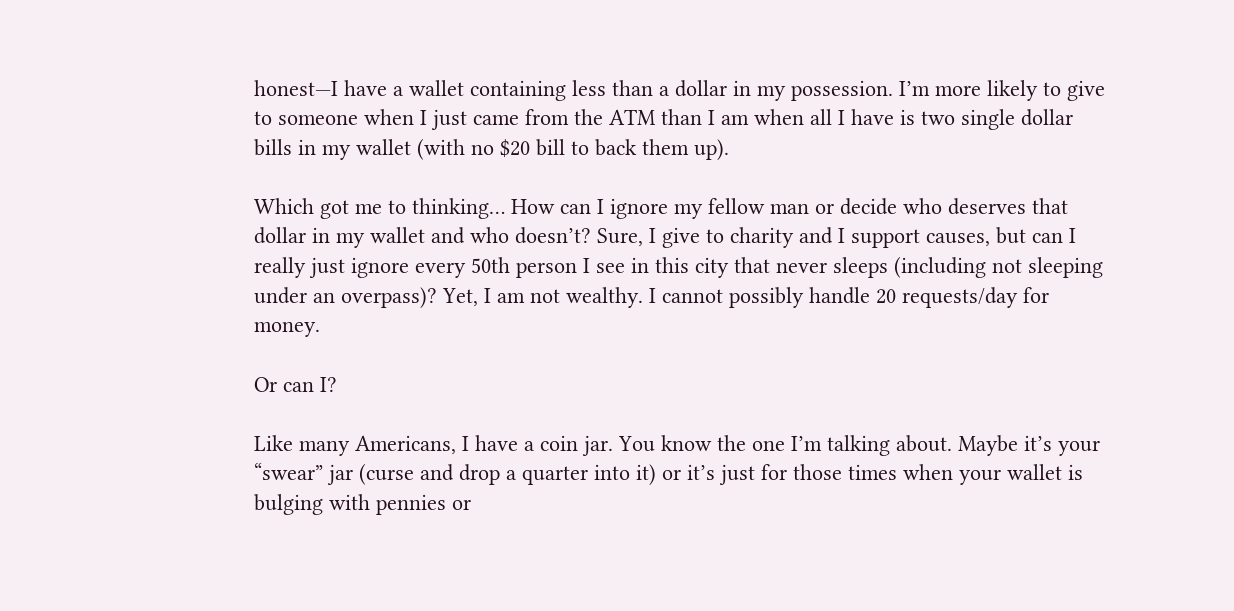honest—I have a wallet containing less than a dollar in my possession. I’m more likely to give to someone when I just came from the ATM than I am when all I have is two single dollar bills in my wallet (with no $20 bill to back them up).

Which got me to thinking… How can I ignore my fellow man or decide who deserves that dollar in my wallet and who doesn’t? Sure, I give to charity and I support causes, but can I really just ignore every 50th person I see in this city that never sleeps (including not sleeping under an overpass)? Yet, I am not wealthy. I cannot possibly handle 20 requests/day for money.

Or can I?

Like many Americans, I have a coin jar. You know the one I’m talking about. Maybe it’s your “swear” jar (curse and drop a quarter into it) or it’s just for those times when your wallet is bulging with pennies or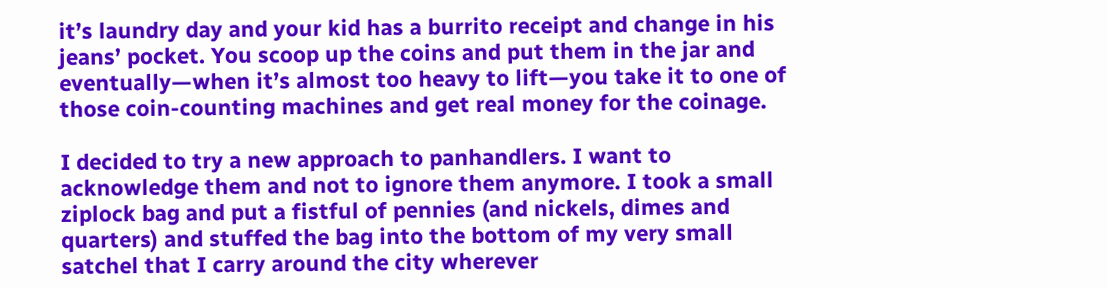it’s laundry day and your kid has a burrito receipt and change in his jeans’ pocket. You scoop up the coins and put them in the jar and eventually—when it’s almost too heavy to lift—you take it to one of those coin-counting machines and get real money for the coinage.

I decided to try a new approach to panhandlers. I want to acknowledge them and not to ignore them anymore. I took a small ziplock bag and put a fistful of pennies (and nickels, dimes and quarters) and stuffed the bag into the bottom of my very small satchel that I carry around the city wherever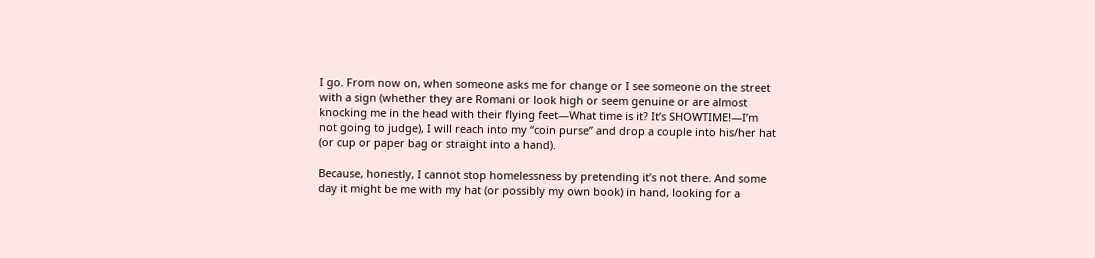I go. From now on, when someone asks me for change or I see someone on the street with a sign (whether they are Romani or look high or seem genuine or are almost knocking me in the head with their flying feet—What time is it? It’s SHOWTIME!—I’m not going to judge), I will reach into my “coin purse” and drop a couple into his/her hat (or cup or paper bag or straight into a hand).

Because, honestly, I cannot stop homelessness by pretending it’s not there. And some day it might be me with my hat (or possibly my own book) in hand, looking for a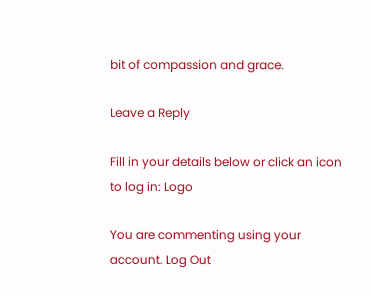bit of compassion and grace.

Leave a Reply

Fill in your details below or click an icon to log in: Logo

You are commenting using your account. Log Out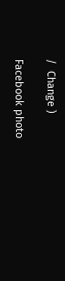/  Change )

Facebook photo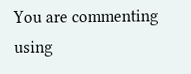You are commenting using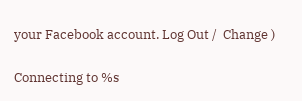your Facebook account. Log Out /  Change )

Connecting to %s